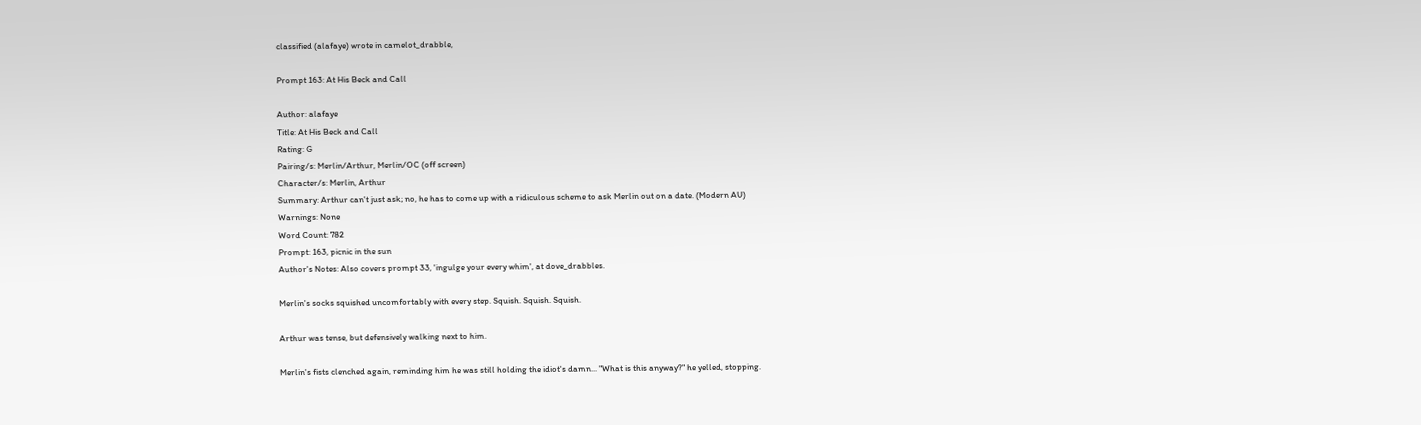classified (alafaye) wrote in camelot_drabble,

Prompt 163: At His Beck and Call

Author: alafaye
Title: At His Beck and Call
Rating: G
Pairing/s: Merlin/Arthur, Merlin/OC (off screen)
Character/s: Merlin, Arthur
Summary: Arthur can't just ask; no, he has to come up with a ridiculous scheme to ask Merlin out on a date. (Modern AU)
Warnings: None
Word Count: 782
Prompt: 163, picnic in the sun
Author's Notes: Also covers prompt 33, 'ingulge your every whim', at dove_drabbles.

Merlin's socks squished uncomfortably with every step. Squish. Squish. Squish.

Arthur was tense, but defensively walking next to him.

Merlin's fists clenched again, reminding him he was still holding the idiot's damn... "What is this anyway?" he yelled, stopping.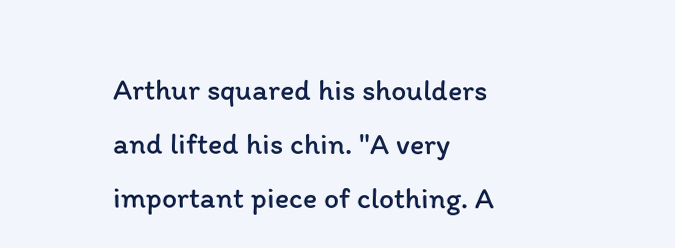Arthur squared his shoulders and lifted his chin. "A very important piece of clothing. A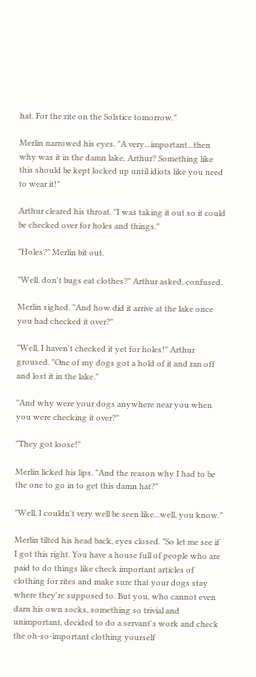hat. For the rite on the Solstice tomorrow."

Merlin narrowed his eyes. "A very...important...then why was it in the damn lake, Arthur? Something like this should be kept locked up until idiots like you need to wear it!"

Arthur cleared his throat. "I was taking it out so it could be checked over for holes and things."

"Holes?" Merlin bit out.

"Well, don't bugs eat clothes?" Arthur asked, confused.

Merlin sighed. "And how did it arrive at the lake once you had checked it over?"

"Well, I haven't checked it yet for holes!" Arthur groused. "One of my dogs got a hold of it and ran off and lost it in the lake."

"And why were your dogs anywhere near you when you were checking it over?"

"They got loose!"

Merlin licked his lips. "And the reason why I had to be the one to go in to get this damn hat?"

"Well, I couldn't very well be seen like...well, you know."

Merlin tilted his head back, eyes closed. "So let me see if I got this right. You have a house full of people who are paid to do things like check important articles of clothing for rites and make sure that your dogs stay where they're supposed to. But you, who cannot even darn his own socks, something so trivial and unimportant, decided to do a servant's work and check the oh-so-important clothing yourself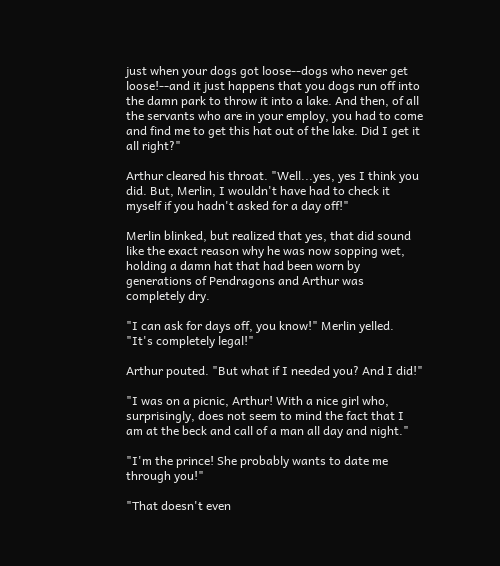just when your dogs got loose--dogs who never get loose!--and it just happens that you dogs run off into the damn park to throw it into a lake. And then, of all the servants who are in your employ, you had to come and find me to get this hat out of the lake. Did I get it all right?"

Arthur cleared his throat. "Well...yes, yes I think you did. But, Merlin, I wouldn't have had to check it myself if you hadn't asked for a day off!"

Merlin blinked, but realized that yes, that did sound like the exact reason why he was now sopping wet, holding a damn hat that had been worn by generations of Pendragons and Arthur was completely dry.

"I can ask for days off, you know!" Merlin yelled. "It's completely legal!"

Arthur pouted. "But what if I needed you? And I did!"

"I was on a picnic, Arthur! With a nice girl who, surprisingly, does not seem to mind the fact that I am at the beck and call of a man all day and night."

"I'm the prince! She probably wants to date me through you!"

"That doesn't even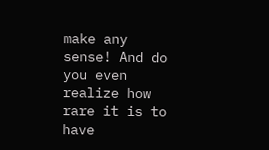make any sense! And do you even realize how rare it is to have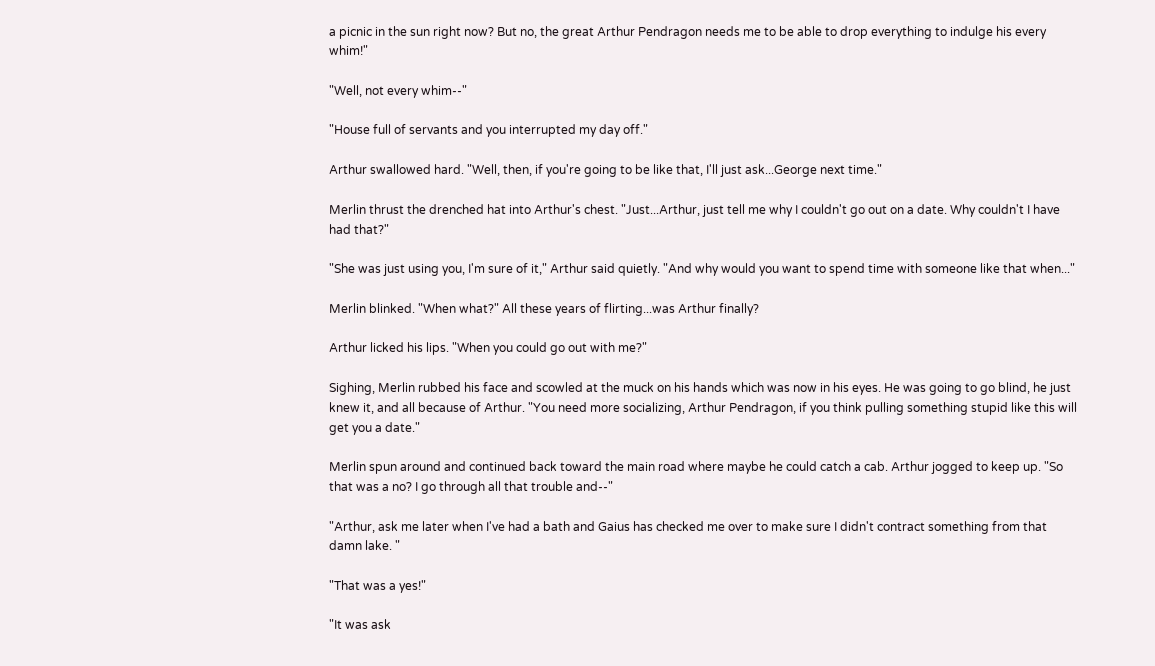a picnic in the sun right now? But no, the great Arthur Pendragon needs me to be able to drop everything to indulge his every whim!"

"Well, not every whim--"

"House full of servants and you interrupted my day off."

Arthur swallowed hard. "Well, then, if you're going to be like that, I'll just ask...George next time."

Merlin thrust the drenched hat into Arthur's chest. "Just...Arthur, just tell me why I couldn't go out on a date. Why couldn't I have had that?"

"She was just using you, I'm sure of it," Arthur said quietly. "And why would you want to spend time with someone like that when..."

Merlin blinked. "When what?" All these years of flirting...was Arthur finally?

Arthur licked his lips. "When you could go out with me?"

Sighing, Merlin rubbed his face and scowled at the muck on his hands which was now in his eyes. He was going to go blind, he just knew it, and all because of Arthur. "You need more socializing, Arthur Pendragon, if you think pulling something stupid like this will get you a date."

Merlin spun around and continued back toward the main road where maybe he could catch a cab. Arthur jogged to keep up. "So that was a no? I go through all that trouble and--"

"Arthur, ask me later when I've had a bath and Gaius has checked me over to make sure I didn't contract something from that damn lake. "

"That was a yes!"

"It was ask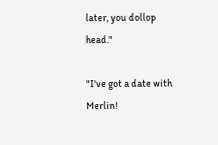later, you dollop head."

"I've got a date with Merlin!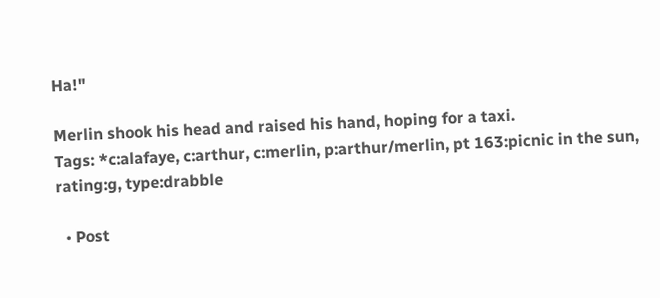Ha!"

Merlin shook his head and raised his hand, hoping for a taxi.
Tags: *c:alafaye, c:arthur, c:merlin, p:arthur/merlin, pt 163:picnic in the sun, rating:g, type:drabble

  • Post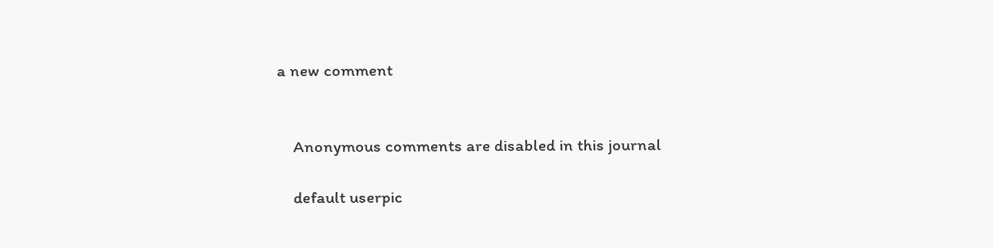a new comment


    Anonymous comments are disabled in this journal

    default userpic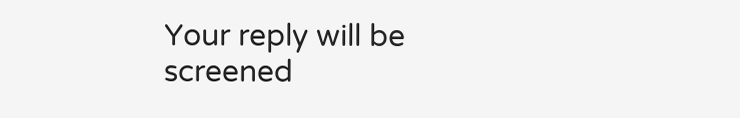Your reply will be screened